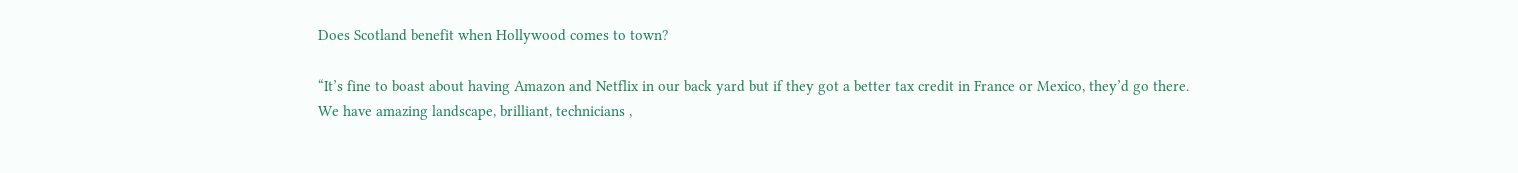Does Scotland benefit when Hollywood comes to town?

“It’s fine to boast about having Amazon and Netflix in our back yard but if they got a better tax credit in France or Mexico, they’d go there. We have amazing landscape, brilliant, technicians ,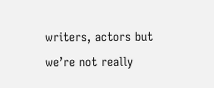writers, actors but we’re not really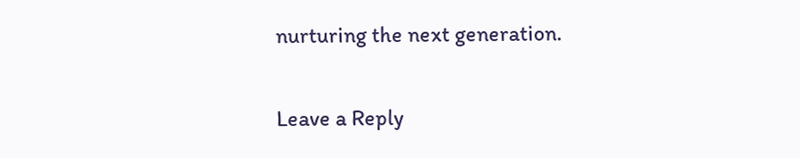nurturing the next generation.

Leave a Reply